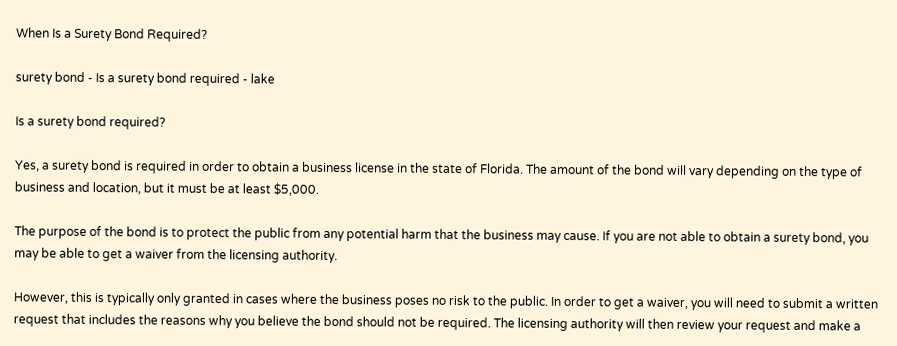When Is a Surety Bond Required?

surety bond - Is a surety bond required - lake

Is a surety bond required?

Yes, a surety bond is required in order to obtain a business license in the state of Florida. The amount of the bond will vary depending on the type of business and location, but it must be at least $5,000.

The purpose of the bond is to protect the public from any potential harm that the business may cause. If you are not able to obtain a surety bond, you may be able to get a waiver from the licensing authority.

However, this is typically only granted in cases where the business poses no risk to the public. In order to get a waiver, you will need to submit a written request that includes the reasons why you believe the bond should not be required. The licensing authority will then review your request and make a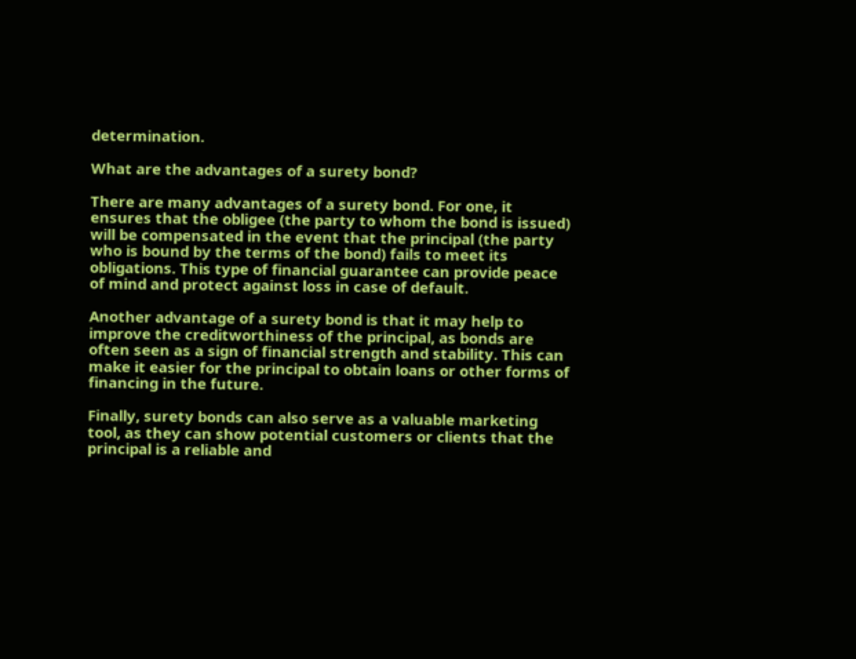determination.

What are the advantages of a surety bond?

There are many advantages of a surety bond. For one, it ensures that the obligee (the party to whom the bond is issued) will be compensated in the event that the principal (the party who is bound by the terms of the bond) fails to meet its obligations. This type of financial guarantee can provide peace of mind and protect against loss in case of default.

Another advantage of a surety bond is that it may help to improve the creditworthiness of the principal, as bonds are often seen as a sign of financial strength and stability. This can make it easier for the principal to obtain loans or other forms of financing in the future.

Finally, surety bonds can also serve as a valuable marketing tool, as they can show potential customers or clients that the principal is a reliable and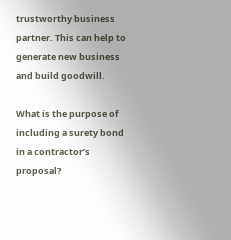trustworthy business partner. This can help to generate new business and build goodwill.

What is the purpose of including a surety bond in a contractor’s proposal?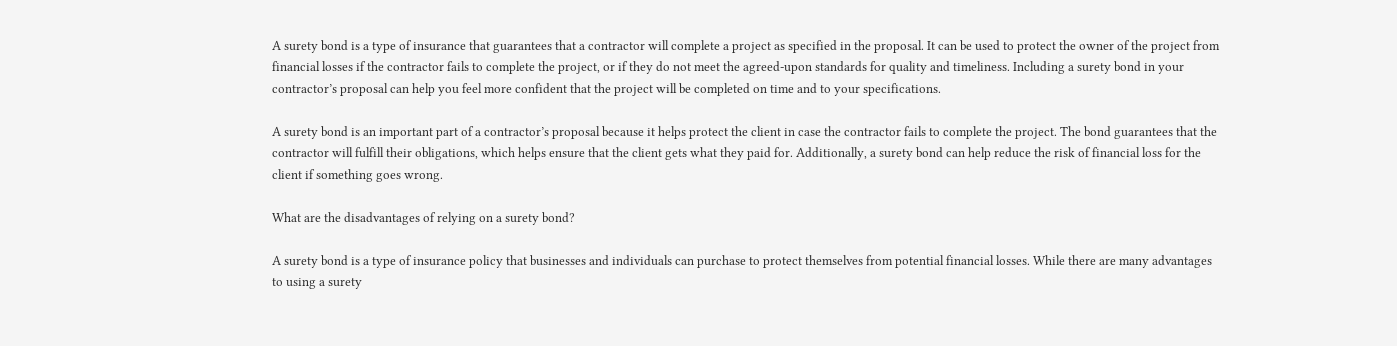A surety bond is a type of insurance that guarantees that a contractor will complete a project as specified in the proposal. It can be used to protect the owner of the project from financial losses if the contractor fails to complete the project, or if they do not meet the agreed-upon standards for quality and timeliness. Including a surety bond in your contractor’s proposal can help you feel more confident that the project will be completed on time and to your specifications.

A surety bond is an important part of a contractor’s proposal because it helps protect the client in case the contractor fails to complete the project. The bond guarantees that the contractor will fulfill their obligations, which helps ensure that the client gets what they paid for. Additionally, a surety bond can help reduce the risk of financial loss for the client if something goes wrong.

What are the disadvantages of relying on a surety bond?

A surety bond is a type of insurance policy that businesses and individuals can purchase to protect themselves from potential financial losses. While there are many advantages to using a surety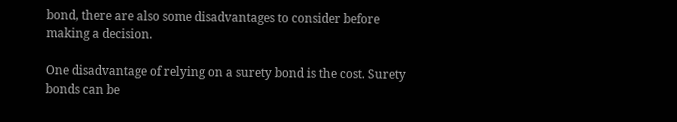bond, there are also some disadvantages to consider before making a decision.

One disadvantage of relying on a surety bond is the cost. Surety bonds can be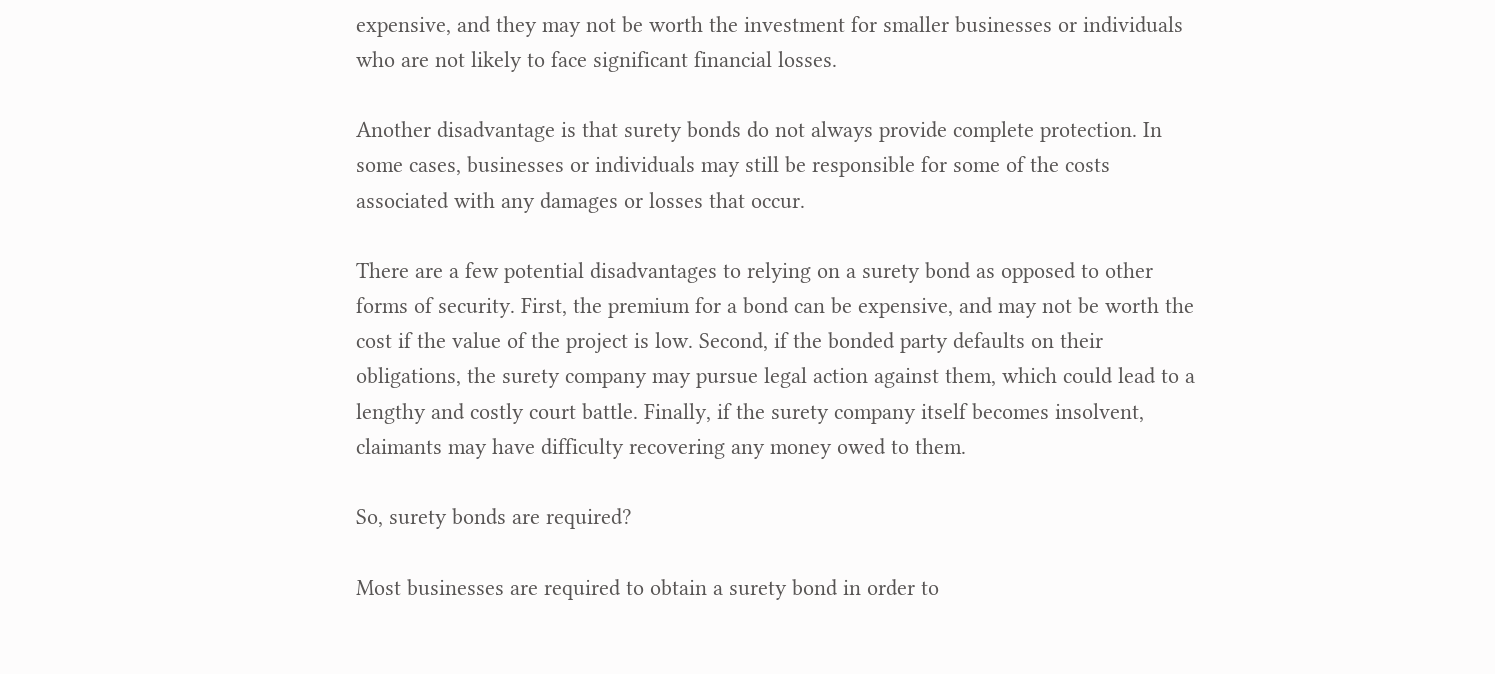expensive, and they may not be worth the investment for smaller businesses or individuals who are not likely to face significant financial losses.

Another disadvantage is that surety bonds do not always provide complete protection. In some cases, businesses or individuals may still be responsible for some of the costs associated with any damages or losses that occur.

There are a few potential disadvantages to relying on a surety bond as opposed to other forms of security. First, the premium for a bond can be expensive, and may not be worth the cost if the value of the project is low. Second, if the bonded party defaults on their obligations, the surety company may pursue legal action against them, which could lead to a lengthy and costly court battle. Finally, if the surety company itself becomes insolvent, claimants may have difficulty recovering any money owed to them.

So, surety bonds are required?

Most businesses are required to obtain a surety bond in order to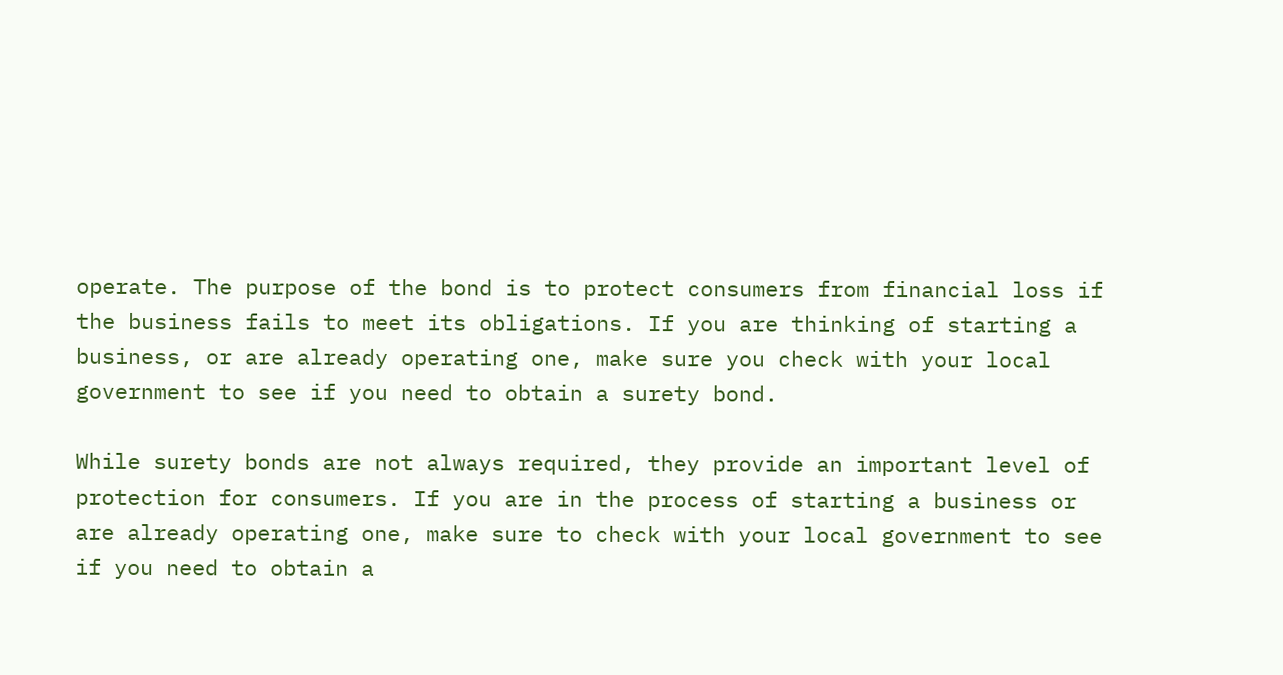operate. The purpose of the bond is to protect consumers from financial loss if the business fails to meet its obligations. If you are thinking of starting a business, or are already operating one, make sure you check with your local government to see if you need to obtain a surety bond.

While surety bonds are not always required, they provide an important level of protection for consumers. If you are in the process of starting a business or are already operating one, make sure to check with your local government to see if you need to obtain a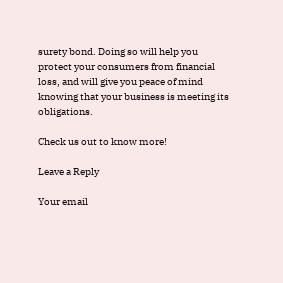surety bond. Doing so will help you protect your consumers from financial loss, and will give you peace of mind knowing that your business is meeting its obligations.

Check us out to know more!

Leave a Reply

Your email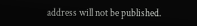address will not be published.